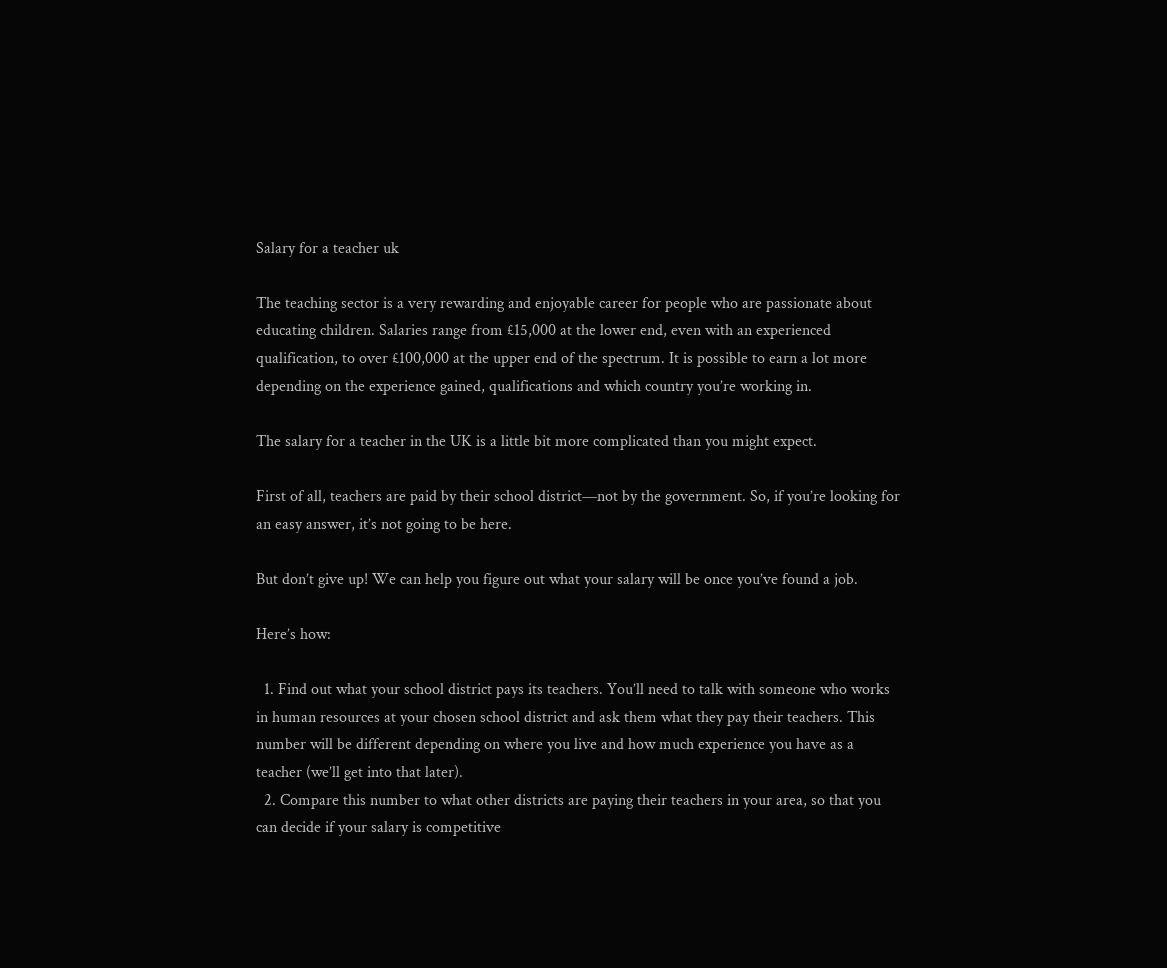Salary for a teacher uk

The teaching sector is a very rewarding and enjoyable career for people who are passionate about educating children. Salaries range from £15,000 at the lower end, even with an experienced qualification, to over £100,000 at the upper end of the spectrum. It is possible to earn a lot more depending on the experience gained, qualifications and which country you’re working in.

The salary for a teacher in the UK is a little bit more complicated than you might expect.

First of all, teachers are paid by their school district—not by the government. So, if you’re looking for an easy answer, it’s not going to be here.

But don’t give up! We can help you figure out what your salary will be once you’ve found a job.

Here’s how:

  1. Find out what your school district pays its teachers. You’ll need to talk with someone who works in human resources at your chosen school district and ask them what they pay their teachers. This number will be different depending on where you live and how much experience you have as a teacher (we’ll get into that later).
  2. Compare this number to what other districts are paying their teachers in your area, so that you can decide if your salary is competitive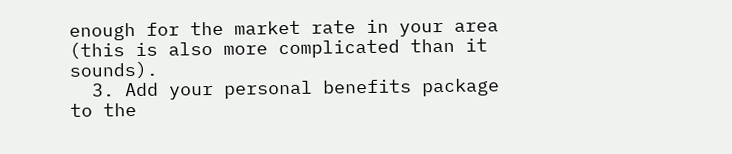enough for the market rate in your area (this is also more complicated than it sounds).
  3. Add your personal benefits package to the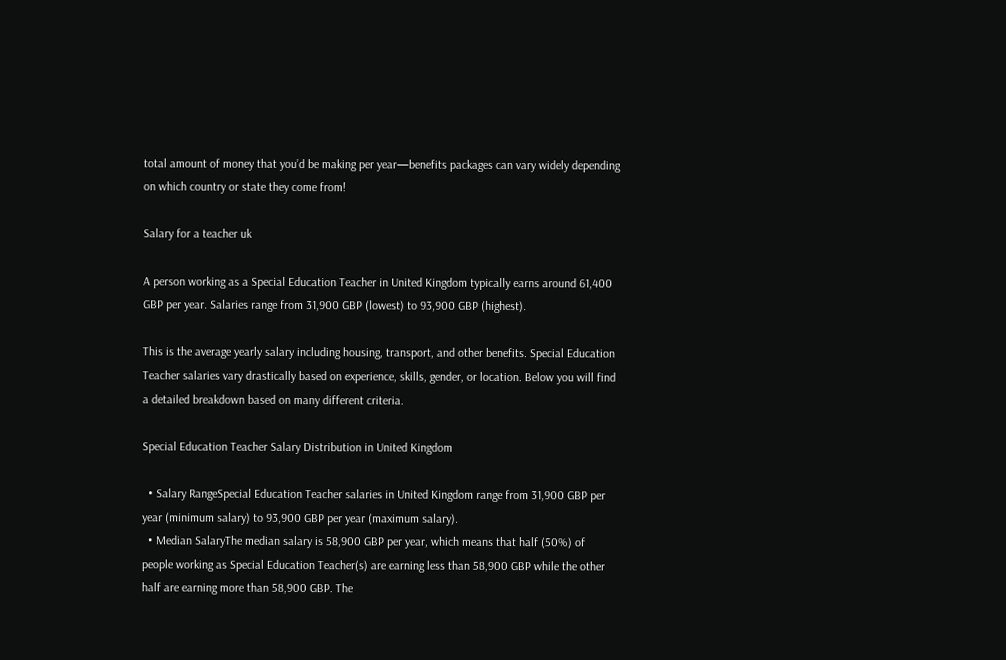total amount of money that you’d be making per year—benefits packages can vary widely depending on which country or state they come from!

Salary for a teacher uk

A person working as a Special Education Teacher in United Kingdom typically earns around 61,400 GBP per year. Salaries range from 31,900 GBP (lowest) to 93,900 GBP (highest).

This is the average yearly salary including housing, transport, and other benefits. Special Education Teacher salaries vary drastically based on experience, skills, gender, or location. Below you will find a detailed breakdown based on many different criteria.

Special Education Teacher Salary Distribution in United Kingdom

  • Salary RangeSpecial Education Teacher salaries in United Kingdom range from 31,900 GBP per year (minimum salary) to 93,900 GBP per year (maximum salary).
  • Median SalaryThe median salary is 58,900 GBP per year, which means that half (50%) of people working as Special Education Teacher(s) are earning less than 58,900 GBP while the other half are earning more than 58,900 GBP. The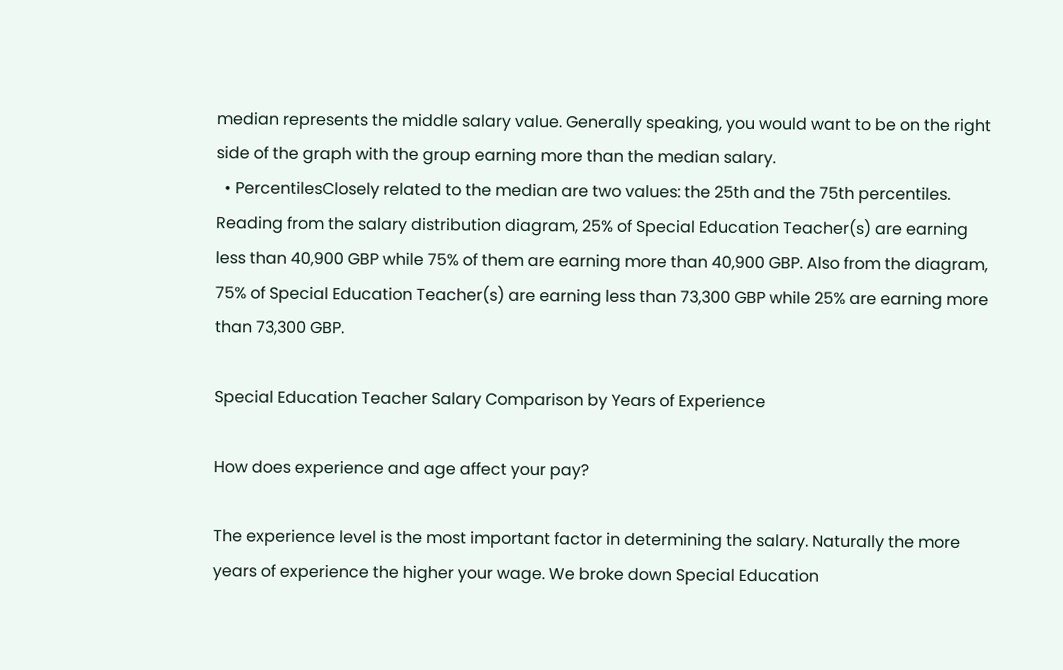median represents the middle salary value. Generally speaking, you would want to be on the right side of the graph with the group earning more than the median salary.
  • PercentilesClosely related to the median are two values: the 25th and the 75th percentiles. Reading from the salary distribution diagram, 25% of Special Education Teacher(s) are earning less than 40,900 GBP while 75% of them are earning more than 40,900 GBP. Also from the diagram, 75% of Special Education Teacher(s) are earning less than 73,300 GBP while 25% are earning more than 73,300 GBP.

Special Education Teacher Salary Comparison by Years of Experience

How does experience and age affect your pay?

The experience level is the most important factor in determining the salary. Naturally the more years of experience the higher your wage. We broke down Special Education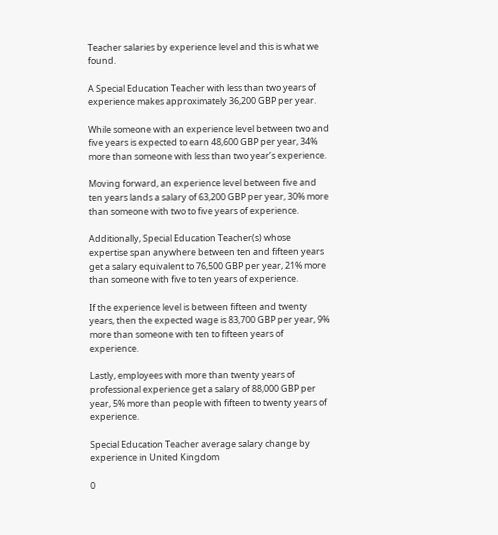Teacher salaries by experience level and this is what we found.

A Special Education Teacher with less than two years of experience makes approximately 36,200 GBP per year.

While someone with an experience level between two and five years is expected to earn 48,600 GBP per year, 34% more than someone with less than two year’s experience.

Moving forward, an experience level between five and ten years lands a salary of 63,200 GBP per year, 30% more than someone with two to five years of experience.

Additionally, Special Education Teacher(s) whose expertise span anywhere between ten and fifteen years get a salary equivalent to 76,500 GBP per year, 21% more than someone with five to ten years of experience.

If the experience level is between fifteen and twenty years, then the expected wage is 83,700 GBP per year, 9% more than someone with ten to fifteen years of experience.

Lastly, employees with more than twenty years of professional experience get a salary of 88,000 GBP per year, 5% more than people with fifteen to twenty years of experience.

Special Education Teacher average salary change by experience in United Kingdom

0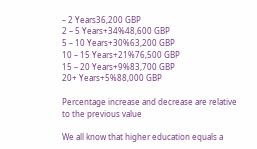– 2 Years36,200 GBP
2 – 5 Years+34%48,600 GBP
5 – 10 Years+30%63,200 GBP
10 – 15 Years+21%76,500 GBP
15 – 20 Years+9%83,700 GBP
20+ Years+5%88,000 GBP

Percentage increase and decrease are relative to the previous value

We all know that higher education equals a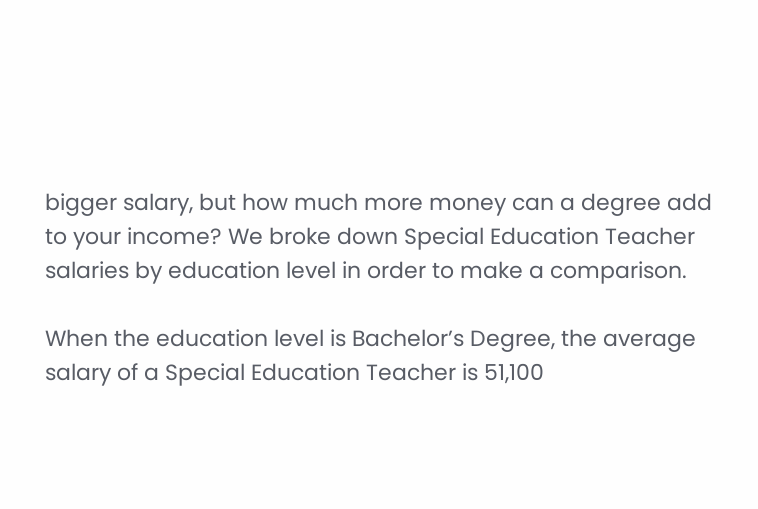bigger salary, but how much more money can a degree add to your income? We broke down Special Education Teacher salaries by education level in order to make a comparison.

When the education level is Bachelor’s Degree, the average salary of a Special Education Teacher is 51,100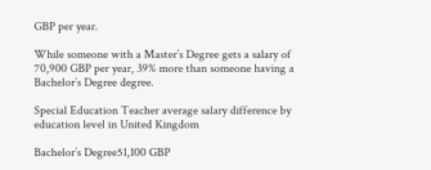GBP per year.

While someone with a Master’s Degree gets a salary of 70,900 GBP per year, 39% more than someone having a Bachelor’s Degree degree.

Special Education Teacher average salary difference by education level in United Kingdom

Bachelor’s Degree51,100 GBP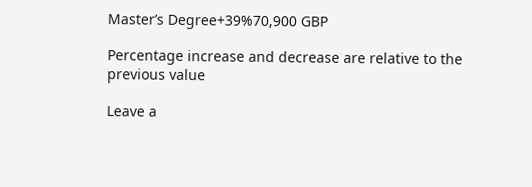Master’s Degree+39%70,900 GBP

Percentage increase and decrease are relative to the previous value

Leave a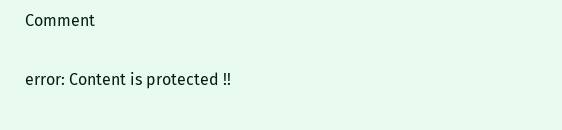Comment

error: Content is protected !!